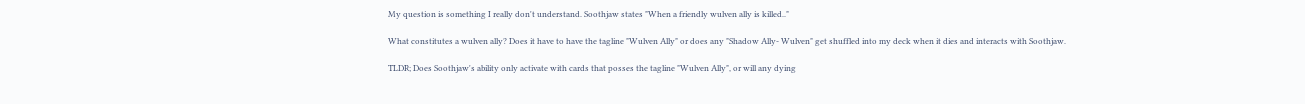My question is something I really don't understand. Soothjaw states "When a friendly wulven ally is killed.."

What constitutes a wulven ally? Does it have to have the tagline "Wulven Ally" or does any "Shadow Ally- Wulven" get shuffled into my deck when it dies and interacts with Soothjaw.

TLDR; Does Soothjaw's ability only activate with cards that posses the tagline "Wulven Ally", or will any dying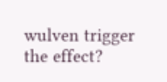wulven trigger the effect?